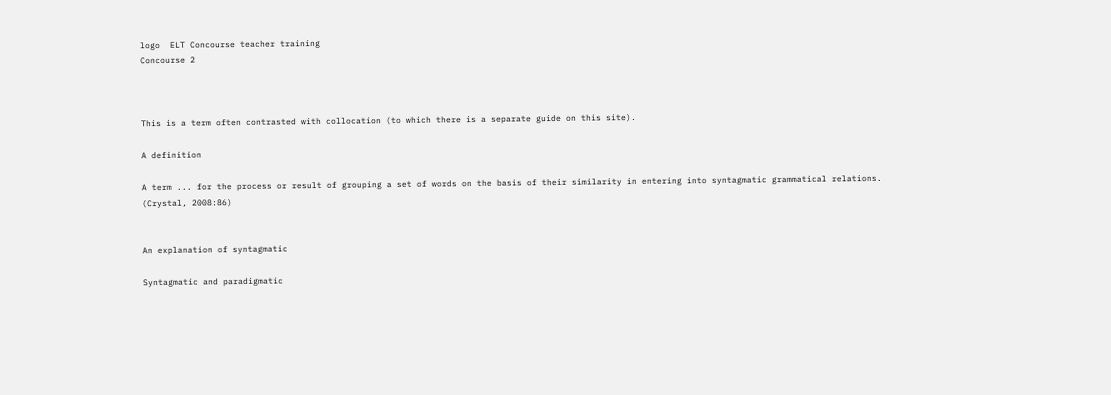logo  ELT Concourse teacher training
Concourse 2



This is a term often contrasted with collocation (to which there is a separate guide on this site).

A definition

A term ... for the process or result of grouping a set of words on the basis of their similarity in entering into syntagmatic grammatical relations.
(Crystal, 2008:86)


An explanation of syntagmatic

Syntagmatic and paradigmatic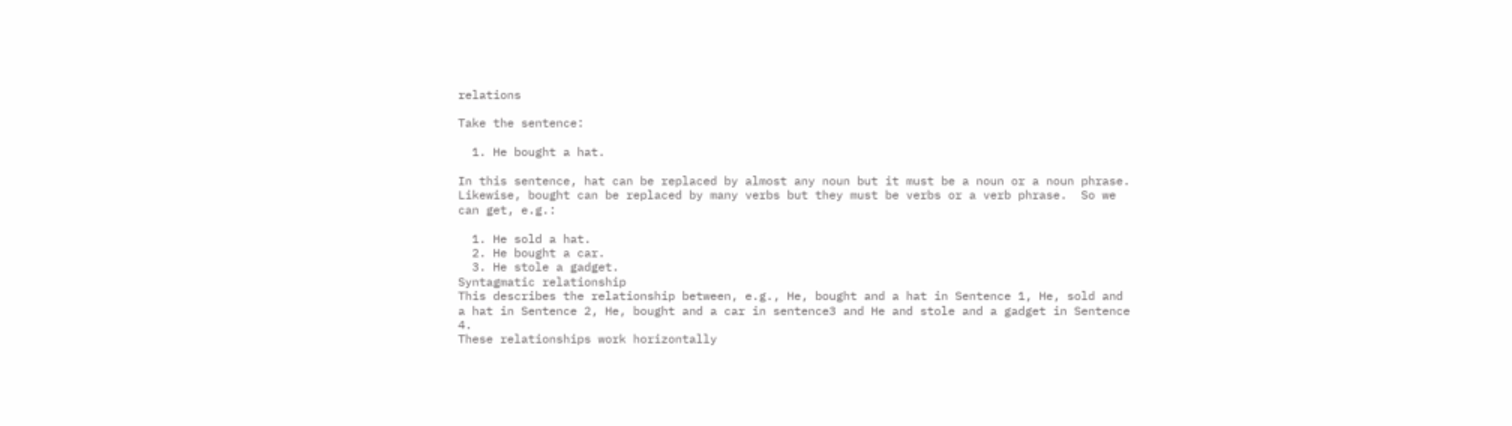relations

Take the sentence:

  1. He bought a hat.

In this sentence, hat can be replaced by almost any noun but it must be a noun or a noun phrase.  Likewise, bought can be replaced by many verbs but they must be verbs or a verb phrase.  So we can get, e.g.:

  1. He sold a hat.
  2. He bought a car.
  3. He stole a gadget.
Syntagmatic relationship
This describes the relationship between, e.g., He, bought and a hat in Sentence 1, He, sold and a hat in Sentence 2, He, bought and a car in sentence3 and He and stole and a gadget in Sentence 4.
These relationships work horizontally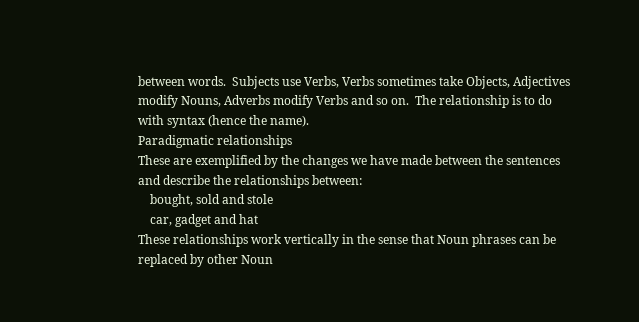between words.  Subjects use Verbs, Verbs sometimes take Objects, Adjectives modify Nouns, Adverbs modify Verbs and so on.  The relationship is to do with syntax (hence the name).
Paradigmatic relationships
These are exemplified by the changes we have made between the sentences and describe the relationships between:
    bought, sold and stole
    car, gadget and hat
These relationships work vertically in the sense that Noun phrases can be replaced by other Noun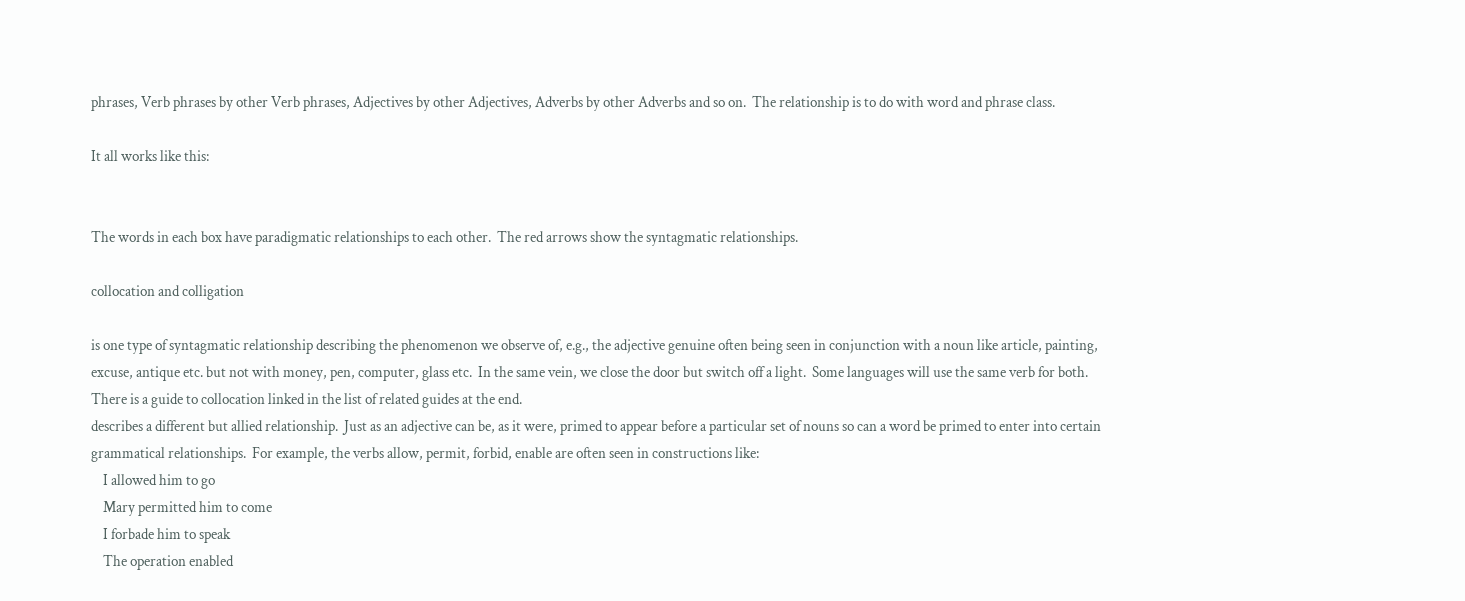phrases, Verb phrases by other Verb phrases, Adjectives by other Adjectives, Adverbs by other Adverbs and so on.  The relationship is to do with word and phrase class.

It all works like this:


The words in each box have paradigmatic relationships to each other.  The red arrows show the syntagmatic relationships.

collocation and colligation

is one type of syntagmatic relationship describing the phenomenon we observe of, e.g., the adjective genuine often being seen in conjunction with a noun like article, painting, excuse, antique etc. but not with money, pen, computer, glass etc.  In the same vein, we close the door but switch off a light.  Some languages will use the same verb for both.
There is a guide to collocation linked in the list of related guides at the end.
describes a different but allied relationship.  Just as an adjective can be, as it were, primed to appear before a particular set of nouns so can a word be primed to enter into certain grammatical relationships.  For example, the verbs allow, permit, forbid, enable are often seen in constructions like:
    I allowed him to go
    Mary permitted him to come
    I forbade him to speak
    The operation enabled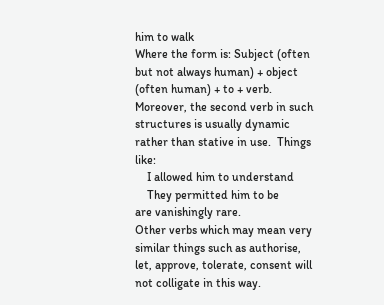him to walk
Where the form is: Subject (often but not always human) + object (often human) + to + verb.
Moreover, the second verb in such structures is usually dynamic rather than stative in use.  Things like:
    I allowed him to understand
    They permitted him to be
are vanishingly rare.
Other verbs which may mean very similar things such as authorise, let, approve, tolerate, consent will not colligate in this way.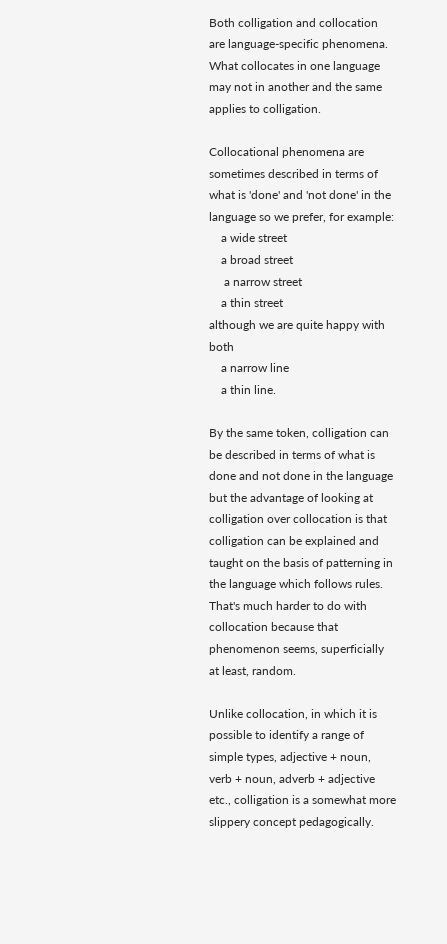Both colligation and collocation are language-specific phenomena.  What collocates in one language may not in another and the same applies to colligation.

Collocational phenomena are sometimes described in terms of what is 'done' and 'not done' in the language so we prefer, for example:
    a wide street
    a broad street
     a narrow street
    a thin street
although we are quite happy with both
    a narrow line
    a thin line.

By the same token, colligation can be described in terms of what is done and not done in the language but the advantage of looking at colligation over collocation is that colligation can be explained and taught on the basis of patterning in the language which follows rules.  That's much harder to do with collocation because that phenomenon seems, superficially at least, random.

Unlike collocation, in which it is possible to identify a range of simple types, adjective + noun, verb + noun, adverb + adjective etc., colligation is a somewhat more slippery concept pedagogically.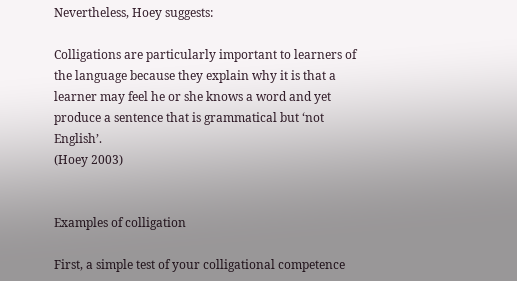Nevertheless, Hoey suggests:

Colligations are particularly important to learners of the language because they explain why it is that a learner may feel he or she knows a word and yet produce a sentence that is grammatical but ‘not English’.
(Hoey 2003)


Examples of colligation

First, a simple test of your colligational competence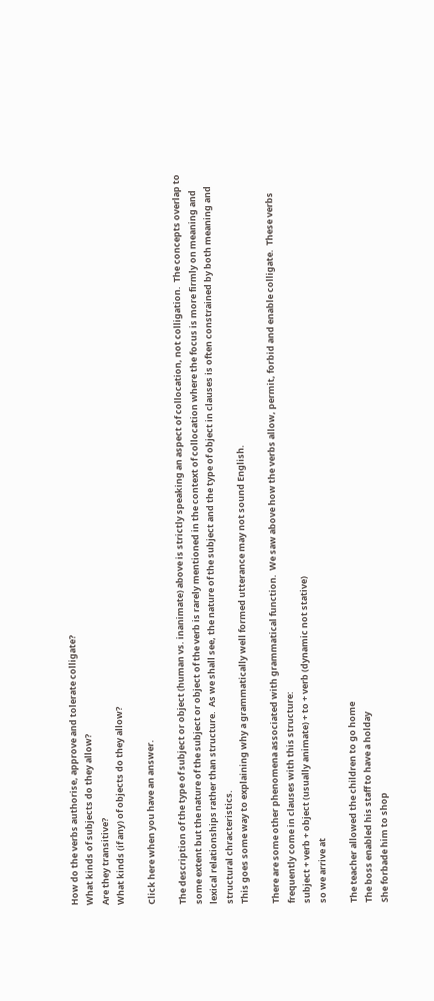How do the verbs authorise, approve and tolerate colligate?
What kinds of subjects do they allow?
Are they transitive?
What kinds (if any) of objects do they allow?

Click here when you have an answer.

The description of the type of subject or object (human vs. inanimate) above is strictly speaking an aspect of collocation, not colligation.  The concepts overlap to some extent but the nature of the subject or object of the verb is rarely mentioned in the context of collocation where the focus is more firmly on meaning and lexical relationships rather than structure.  As we shall see, the nature of the subject and the type of object in clauses is often constrained by both meaning and structural chracteristics.
This goes some way to explaining why a grammatically well formed utterance may not sound English.

There are some other phenomena associated with grammatical function.  We saw above how the verbs allow, permit, forbid and enable colligate.  These verbs frequently come in clauses with this structure:
subject + verb + object (usually animate) + to + verb (dynamic not stative)
so we arrive at

The teacher allowed the children to go home
The boss enabled his staff to have a holday
She forbade him to shop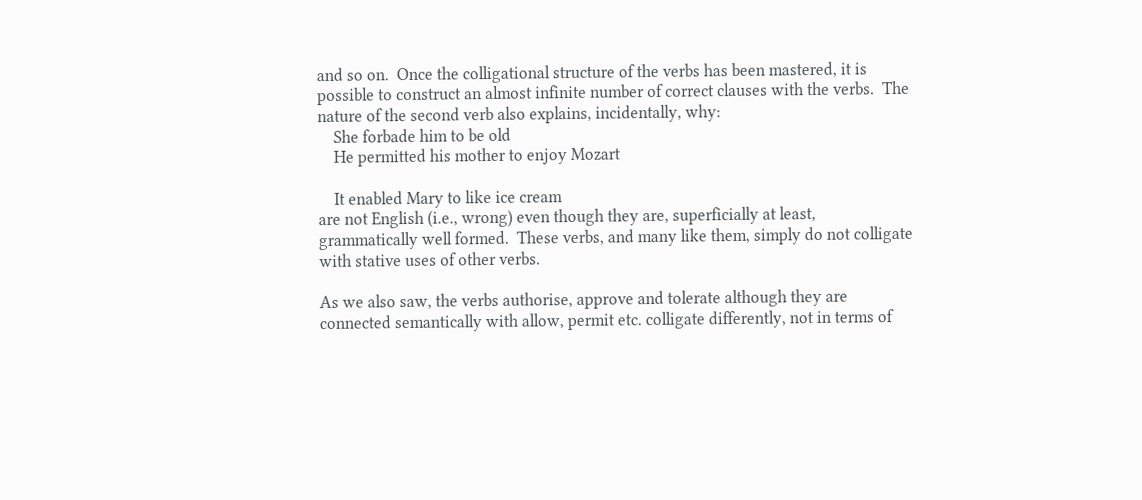and so on.  Once the colligational structure of the verbs has been mastered, it is possible to construct an almost infinite number of correct clauses with the verbs.  The nature of the second verb also explains, incidentally, why:
    She forbade him to be old
    He permitted his mother to enjoy Mozart

    It enabled Mary to like ice cream
are not English (i.e., wrong) even though they are, superficially at least, grammatically well formed.  These verbs, and many like them, simply do not colligate with stative uses of other verbs.

As we also saw, the verbs authorise, approve and tolerate although they are connected semantically with allow, permit etc. colligate differently, not in terms of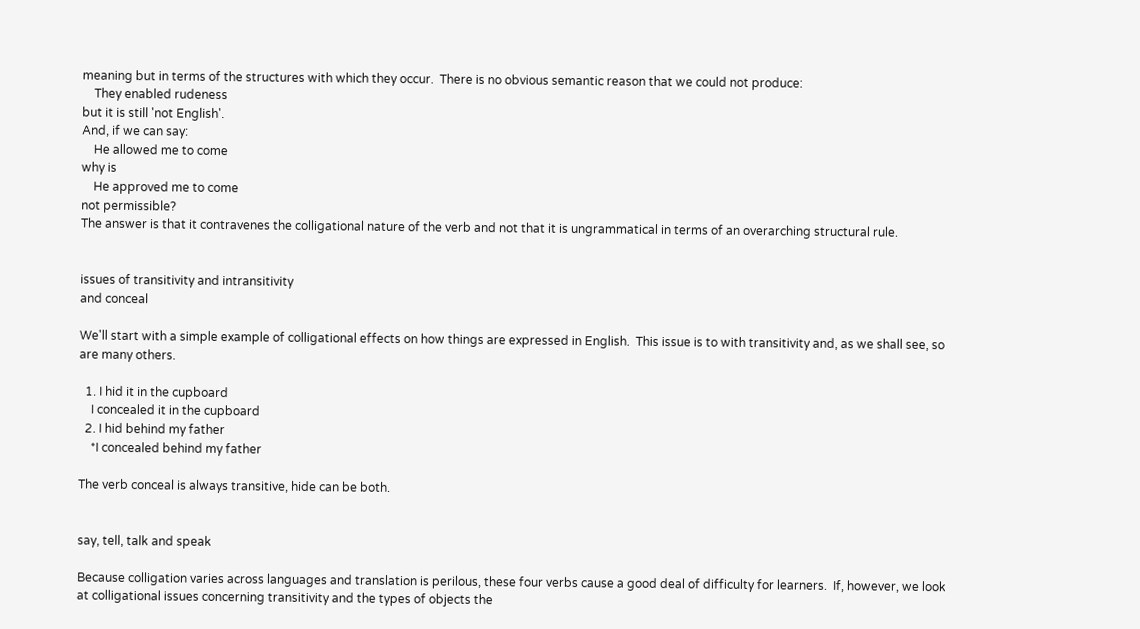meaning but in terms of the structures with which they occur.  There is no obvious semantic reason that we could not produce:
    They enabled rudeness
but it is still 'not English'.
And, if we can say:
    He allowed me to come
why is
    He approved me to come
not permissible?
The answer is that it contravenes the colligational nature of the verb and not that it is ungrammatical in terms of an overarching structural rule.


issues of transitivity and intransitivity
and conceal

We'll start with a simple example of colligational effects on how things are expressed in English.  This issue is to with transitivity and, as we shall see, so are many others.

  1. I hid it in the cupboard
    I concealed it in the cupboard
  2. I hid behind my father
    *I concealed behind my father

The verb conceal is always transitive, hide can be both.


say, tell, talk and speak

Because colligation varies across languages and translation is perilous, these four verbs cause a good deal of difficulty for learners.  If, however, we look at colligational issues concerning transitivity and the types of objects the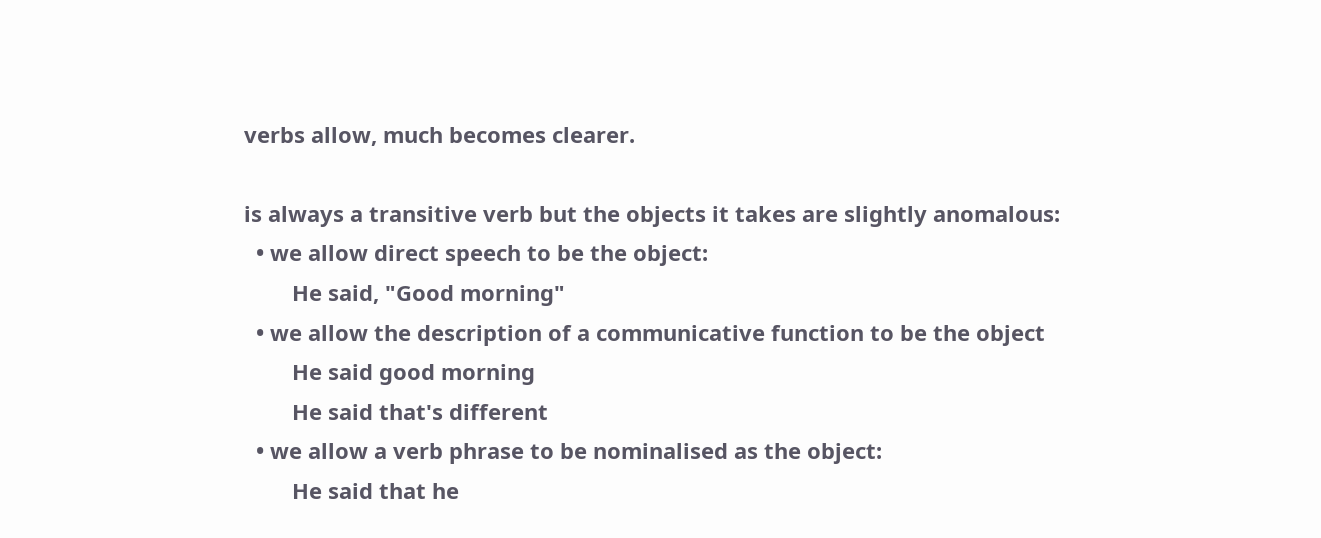verbs allow, much becomes clearer.

is always a transitive verb but the objects it takes are slightly anomalous:
  • we allow direct speech to be the object:
        He said, "Good morning"
  • we allow the description of a communicative function to be the object
        He said good morning
        He said that's different
  • we allow a verb phrase to be nominalised as the object:
        He said that he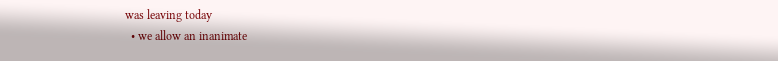was leaving today
  • we allow an inanimate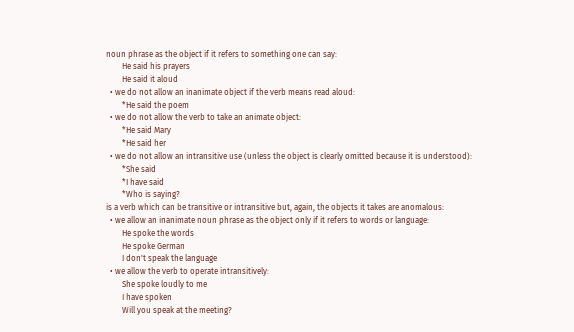noun phrase as the object if it refers to something one can say:
        He said his prayers
        He said it aloud
  • we do not allow an inanimate object if the verb means read aloud:
        *He said the poem
  • we do not allow the verb to take an animate object:
        *He said Mary
        *He said her
  • we do not allow an intransitive use (unless the object is clearly omitted because it is understood):
        *She said
        *I have said
        *Who is saying?
is a verb which can be transitive or intransitive but, again, the objects it takes are anomalous:
  • we allow an inanimate noun phrase as the object only if it refers to words or language:
        He spoke the words
        He spoke German
        I don't speak the language
  • we allow the verb to operate intransitively:
        She spoke loudly to me
        I have spoken
        Will you speak at the meeting?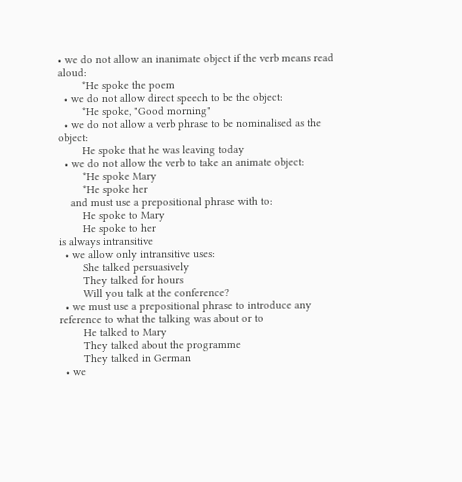• we do not allow an inanimate object if the verb means read aloud:
        *He spoke the poem
  • we do not allow direct speech to be the object:
        *He spoke, "Good morning"
  • we do not allow a verb phrase to be nominalised as the object:
        He spoke that he was leaving today
  • we do not allow the verb to take an animate object:
        *He spoke Mary
        *He spoke her
    and must use a prepositional phrase with to:
        He spoke to Mary
        He spoke to her
is always intransitive
  • we allow only intransitive uses:
        She talked persuasively
        They talked for hours
        Will you talk at the conference?
  • we must use a prepositional phrase to introduce any reference to what the talking was about or to
        He talked to Mary
        They talked about the programme
        They talked in German
  • we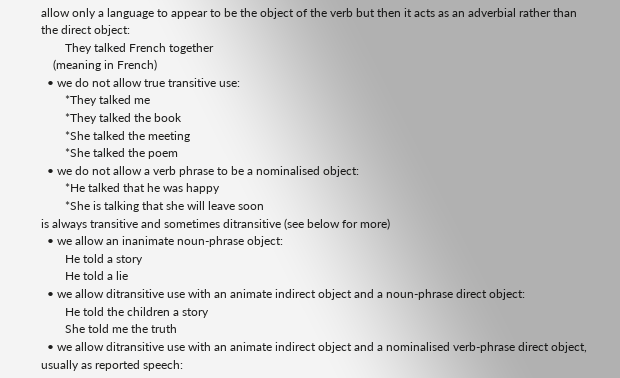allow only a language to appear to be the object of the verb but then it acts as an adverbial rather than the direct object:
        They talked French together
    (meaning in French)
  • we do not allow true transitive use:
        *They talked me
        *They talked the book
        *She talked the meeting
        *She talked the poem
  • we do not allow a verb phrase to be a nominalised object:
        *He talked that he was happy
        *She is talking that she will leave soon
is always transitive and sometimes ditransitive (see below for more)
  • we allow an inanimate noun-phrase object:
        He told a story
        He told a lie
  • we allow ditransitive use with an animate indirect object and a noun-phrase direct object:
        He told the children a story
        She told me the truth
  • we allow ditransitive use with an animate indirect object and a nominalised verb-phrase direct object, usually as reported speech: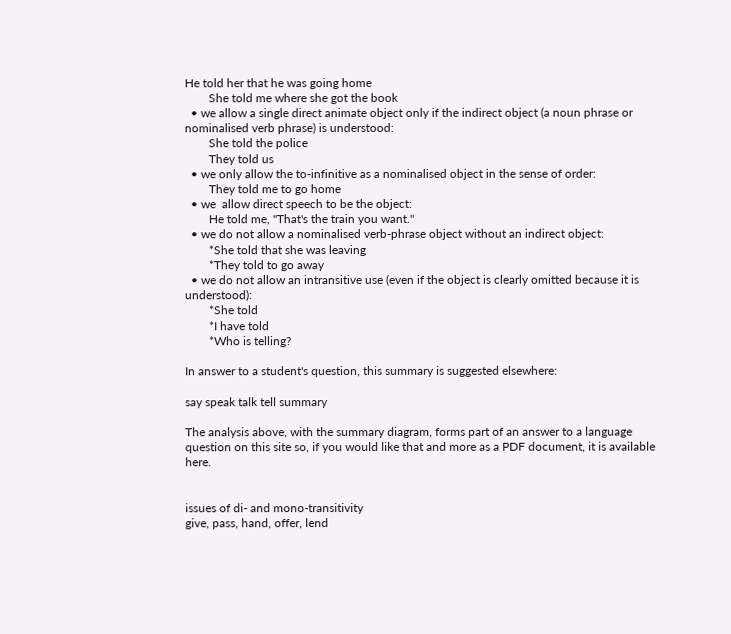He told her that he was going home
        She told me where she got the book
  • we allow a single direct animate object only if the indirect object (a noun phrase or nominalised verb phrase) is understood:
        She told the police
        They told us
  • we only allow the to-infinitive as a nominalised object in the sense of order:
        They told me to go home
  • we  allow direct speech to be the object:
        He told me, "That's the train you want."
  • we do not allow a nominalised verb-phrase object without an indirect object:
        *She told that she was leaving
        *They told to go away
  • we do not allow an intransitive use (even if the object is clearly omitted because it is understood):
        *She told
        *I have told
        *Who is telling?

In answer to a student's question, this summary is suggested elsewhere:

say speak talk tell summary

The analysis above, with the summary diagram, forms part of an answer to a language question on this site so, if you would like that and more as a PDF document, it is available here.


issues of di- and mono-transitivity
give, pass, hand, offer, lend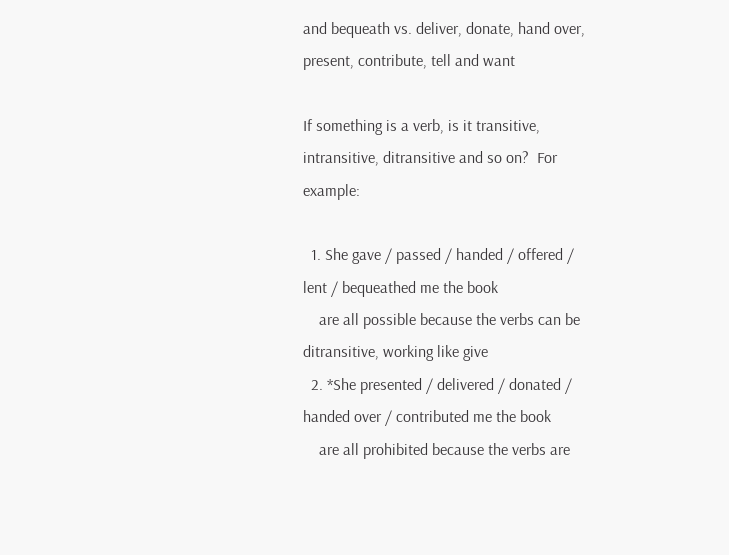and bequeath vs. deliver, donate, hand over, present, contribute, tell and want

If something is a verb, is it transitive, intransitive, ditransitive and so on?  For example:

  1. She gave / passed / handed / offered / lent / bequeathed me the book
    are all possible because the verbs can be ditransitive, working like give
  2. *She presented / delivered / donated / handed over / contributed me the book
    are all prohibited because the verbs are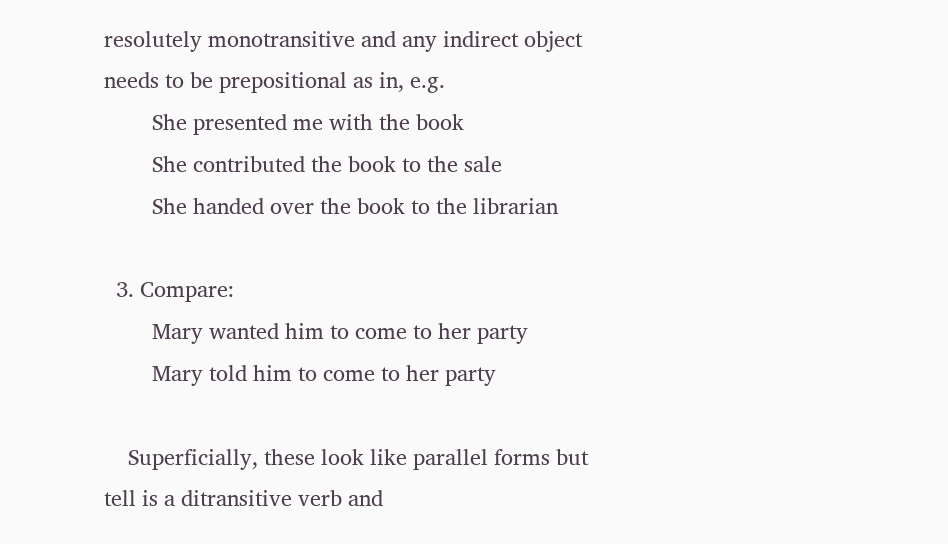resolutely monotransitive and any indirect object needs to be prepositional as in, e.g.
        She presented me with the book
        She contributed the book to the sale
        She handed over the book to the librarian

  3. Compare:
        Mary wanted him to come to her party
        Mary told him to come to her party

    Superficially, these look like parallel forms but tell is a ditransitive verb and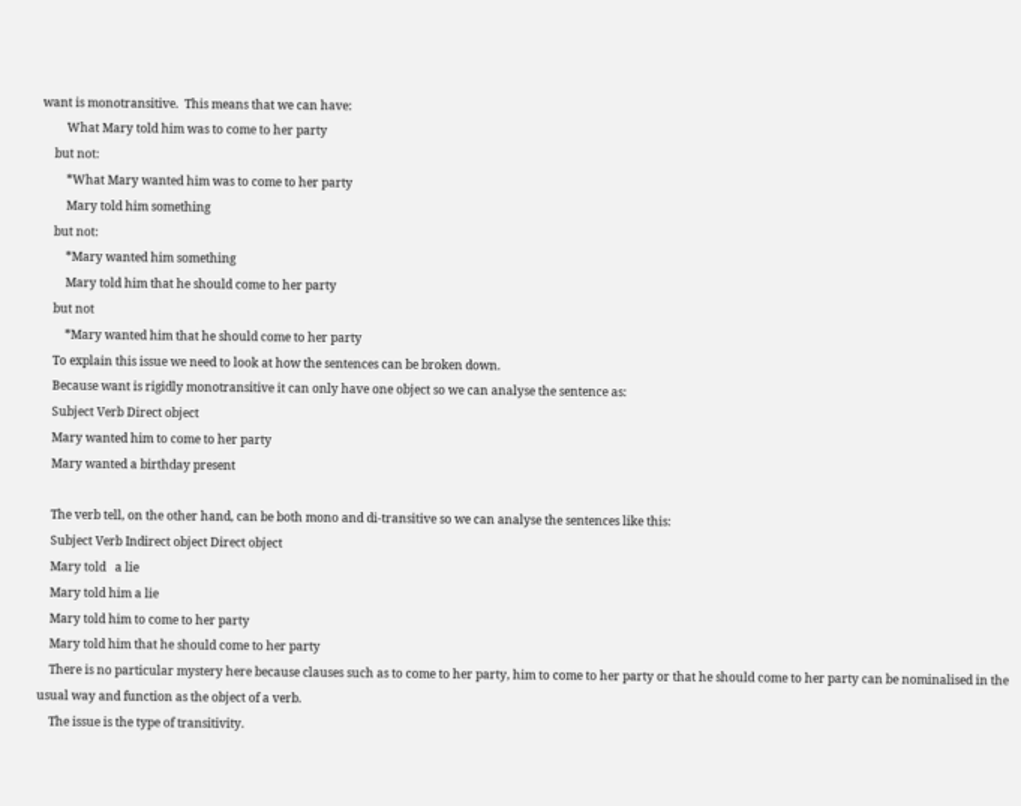want is monotransitive.  This means that we can have:
        What Mary told him was to come to her party
    but not:
        *What Mary wanted him was to come to her party
        Mary told him something
    but not:
        *Mary wanted him something
        Mary told him that he should come to her party
    but not
        *Mary wanted him that he should come to her party
    To explain this issue we need to look at how the sentences can be broken down.
    Because want is rigidly monotransitive it can only have one object so we can analyse the sentence as:
    Subject Verb Direct object
    Mary wanted him to come to her party
    Mary wanted a birthday present

    The verb tell, on the other hand, can be both mono and di-transitive so we can analyse the sentences like this:
    Subject Verb Indirect object Direct object
    Mary told   a lie
    Mary told him a lie
    Mary told him to come to her party
    Mary told him that he should come to her party
    There is no particular mystery here because clauses such as to come to her party, him to come to her party or that he should come to her party can be nominalised in the usual way and function as the object of a verb.
    The issue is the type of transitivity.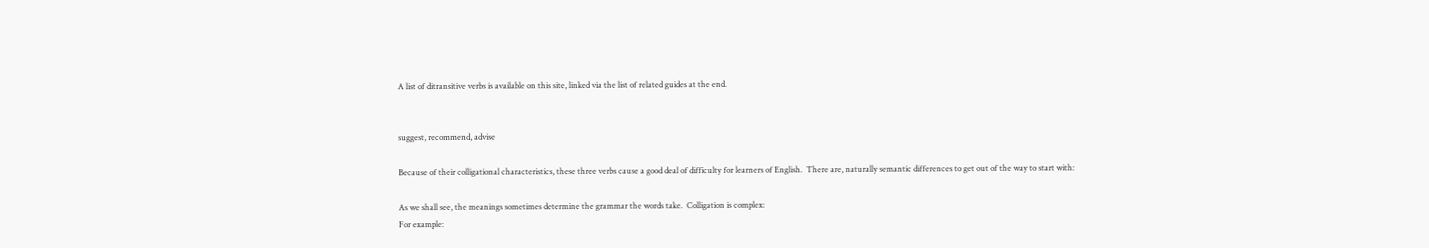A list of ditransitive verbs is available on this site, linked via the list of related guides at the end.


suggest, recommend, advise

Because of their colligational characteristics, these three verbs cause a good deal of difficulty for learners of English.  There are, naturally semantic differences to get out of the way to start with:

As we shall see, the meanings sometimes determine the grammar the words take.  Colligation is complex:
For example: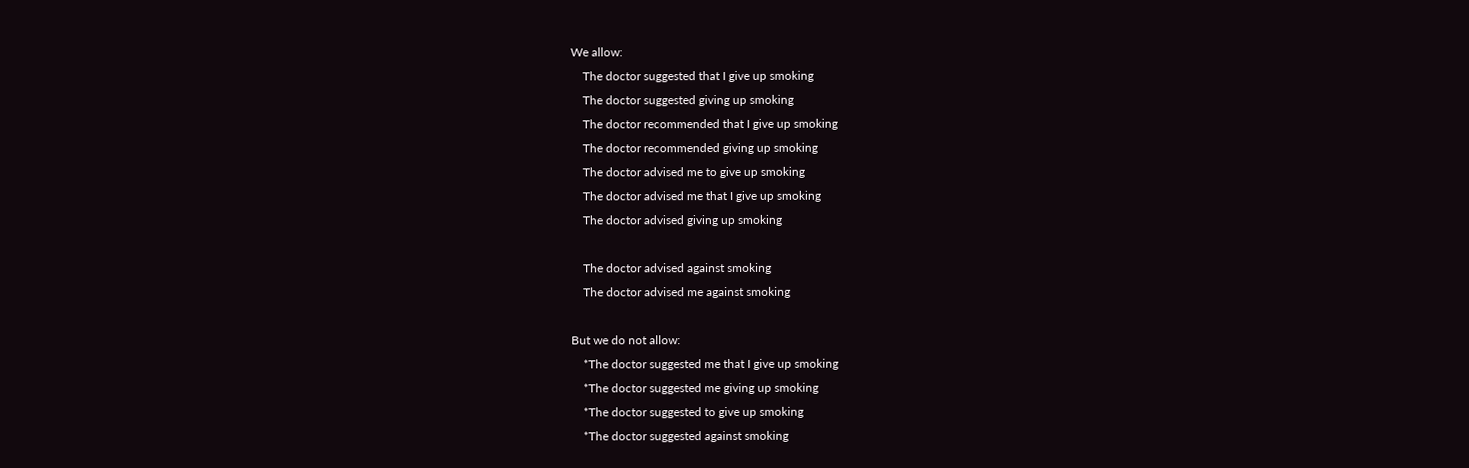We allow:
    The doctor suggested that I give up smoking
    The doctor suggested giving up smoking
    The doctor recommended that I give up smoking
    The doctor recommended giving up smoking
    The doctor advised me to give up smoking
    The doctor advised me that I give up smoking
    The doctor advised giving up smoking

    The doctor advised against smoking
    The doctor advised me against smoking

But we do not allow:
    *The doctor suggested me that I give up smoking
    *The doctor suggested me giving up smoking
    *The doctor suggested to give up smoking
    *The doctor suggested against smoking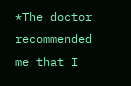*The doctor recommended me that I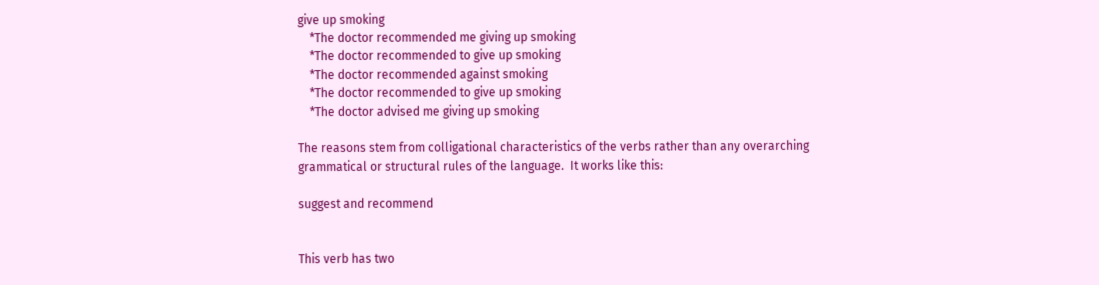give up smoking
    *The doctor recommended me giving up smoking
    *The doctor recommended to give up smoking
    *The doctor recommended against smoking
    *The doctor recommended to give up smoking
    *The doctor advised me giving up smoking

The reasons stem from colligational characteristics of the verbs rather than any overarching grammatical or structural rules of the language.  It works like this:

suggest and recommend


This verb has two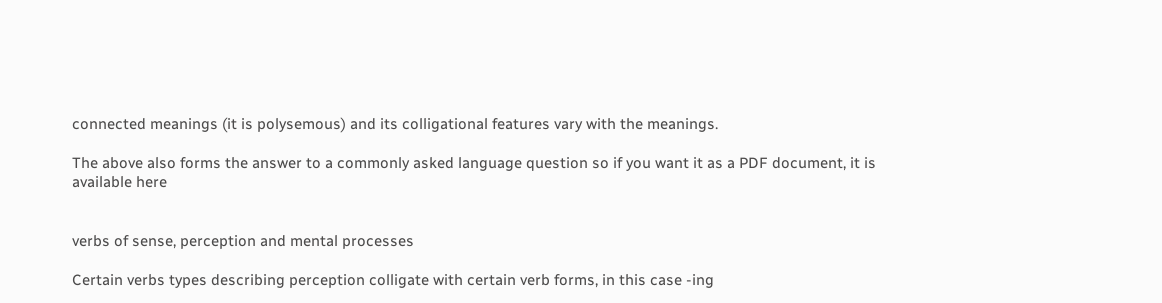connected meanings (it is polysemous) and its colligational features vary with the meanings.

The above also forms the answer to a commonly asked language question so if you want it as a PDF document, it is available here


verbs of sense, perception and mental processes

Certain verbs types describing perception colligate with certain verb forms, in this case -ing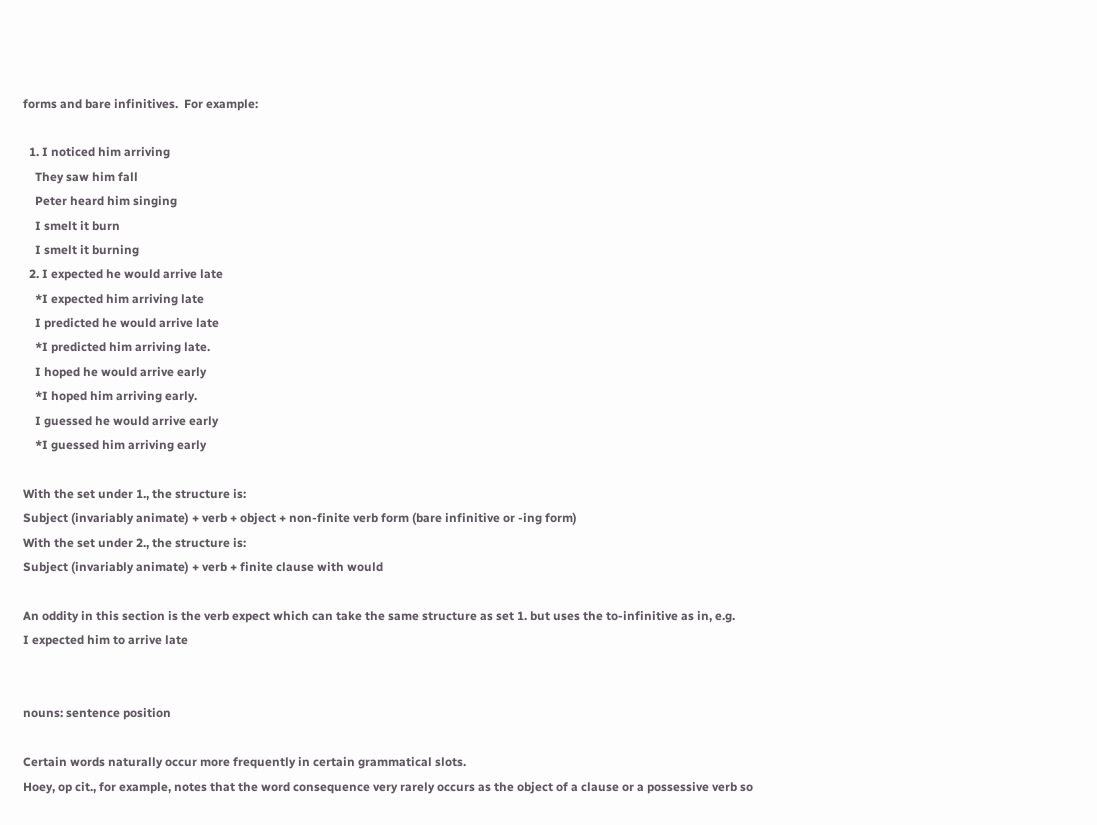forms and bare infinitives.  For example:

  1. I noticed him arriving
    They saw him fall
    Peter heard him singing
    I smelt it burn
    I smelt it burning
  2. I expected he would arrive late
    *I expected him arriving late
    I predicted he would arrive late
    *I predicted him arriving late.
    I hoped he would arrive early
    *I hoped him arriving early.
    I guessed he would arrive early
    *I guessed him arriving early

With the set under 1., the structure is:
Subject (invariably animate) + verb + object + non-finite verb form (bare infinitive or -ing form)
With the set under 2., the structure is:
Subject (invariably animate) + verb + finite clause with would

An oddity in this section is the verb expect which can take the same structure as set 1. but uses the to-infinitive as in, e.g.
I expected him to arrive late


nouns: sentence position

Certain words naturally occur more frequently in certain grammatical slots.
Hoey, op cit., for example, notes that the word consequence very rarely occurs as the object of a clause or a possessive verb so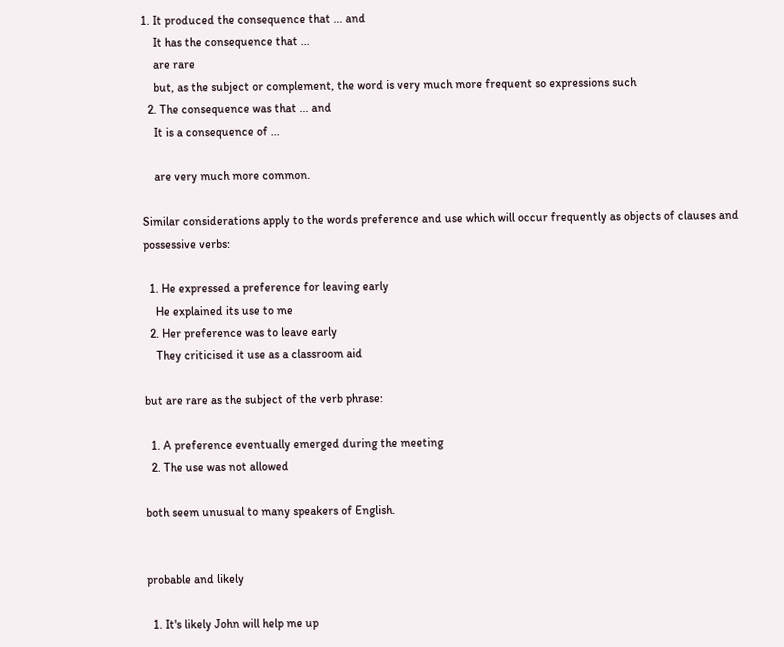1. It produced the consequence that ... and
    It has the consequence that ...
    are rare
    but, as the subject or complement, the word is very much more frequent so expressions such
  2. The consequence was that ... and
    It is a consequence of ...

    are very much more common.

Similar considerations apply to the words preference and use which will occur frequently as objects of clauses and possessive verbs:

  1. He expressed a preference for leaving early
    He explained its use to me
  2. Her preference was to leave early
    They criticised it use as a classroom aid

but are rare as the subject of the verb phrase:

  1. A preference eventually emerged during the meeting
  2. The use was not allowed

both seem unusual to many speakers of English.


probable and likely

  1. It's likely John will help me up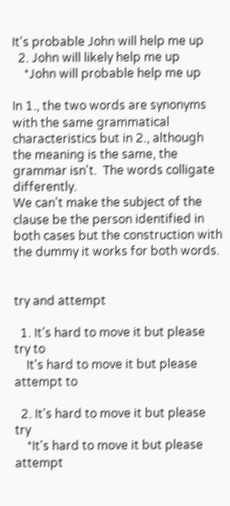It's probable John will help me up
  2. John will likely help me up
    *John will probable help me up

In 1., the two words are synonyms with the same grammatical characteristics but in 2., although the meaning is the same, the grammar isn't.  The words colligate differently.
We can't make the subject of the clause be the person identified in both cases but the construction with the dummy it works for both words.


try and attempt

  1. It's hard to move it but please try to
    It's hard to move it but please attempt to

  2. It's hard to move it but please try
    *It's hard to move it but please attempt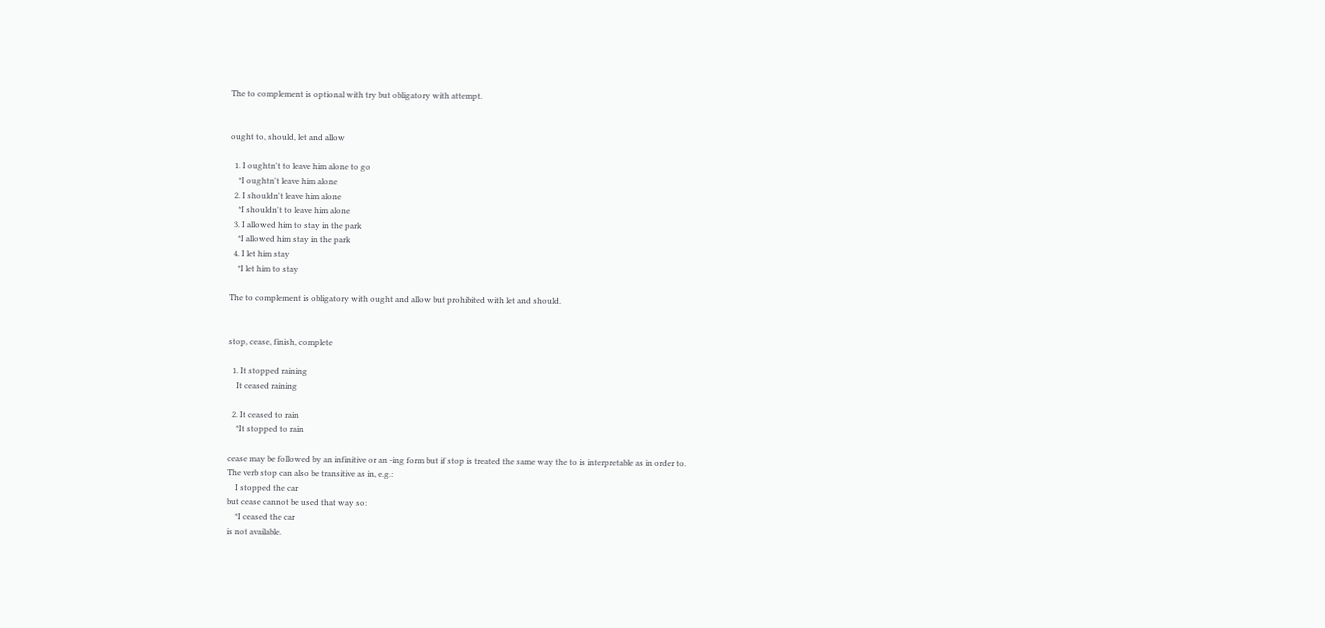The to complement is optional with try but obligatory with attempt.


ought to, should, let and allow

  1. I oughtn't to leave him alone to go
    *I oughtn't leave him alone
  2. I shouldn't leave him alone
    *I shouldn't to leave him alone
  3. I allowed him to stay in the park
    *I allowed him stay in the park
  4. I let him stay
    *I let him to stay

The to complement is obligatory with ought and allow but prohibited with let and should.


stop, cease, finish, complete

  1. It stopped raining
    It ceased raining

  2. It ceased to rain
    *It stopped to rain

cease may be followed by an infinitive or an -ing form but if stop is treated the same way the to is interpretable as in order to.
The verb stop can also be transitive as in, e.g.:
    I stopped the car
but cease cannot be used that way so:
    *I ceased the car
is not available.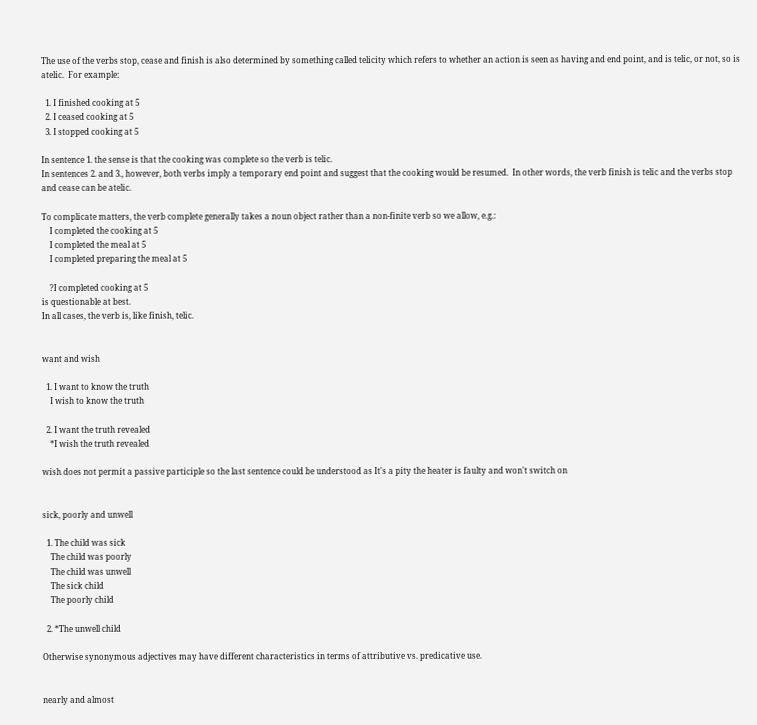The use of the verbs stop, cease and finish is also determined by something called telicity which refers to whether an action is seen as having and end point, and is telic, or not, so is atelic.  For example:

  1. I finished cooking at 5
  2. I ceased cooking at 5
  3. I stopped cooking at 5

In sentence 1. the sense is that the cooking was complete so the verb is telic.
In sentences 2. and 3., however, both verbs imply a temporary end point and suggest that the cooking would be resumed.  In other words, the verb finish is telic and the verbs stop and cease can be atelic.

To complicate matters, the verb complete generally takes a noun object rather than a non-finite verb so we allow, e.g.:
    I completed the cooking at 5
    I completed the meal at 5
    I completed preparing the meal at 5

    ?I completed cooking at 5
is questionable at best.
In all cases, the verb is, like finish, telic.


want and wish

  1. I want to know the truth
    I wish to know the truth

  2. I want the truth revealed
    *I wish the truth revealed

wish does not permit a passive participle so the last sentence could be understood as It's a pity the heater is faulty and won't switch on


sick, poorly and unwell

  1. The child was sick
    The child was poorly
    The child was unwell
    The sick child
    The poorly child

  2. *The unwell child

Otherwise synonymous adjectives may have different characteristics in terms of attributive vs. predicative use.


nearly and almost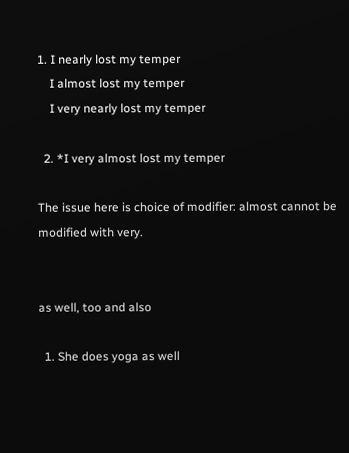1. I nearly lost my temper
    I almost lost my temper
    I very nearly lost my temper

  2. *I very almost lost my temper

The issue here is choice of modifier: almost cannot be modified with very.


as well, too and also

  1. She does yoga as well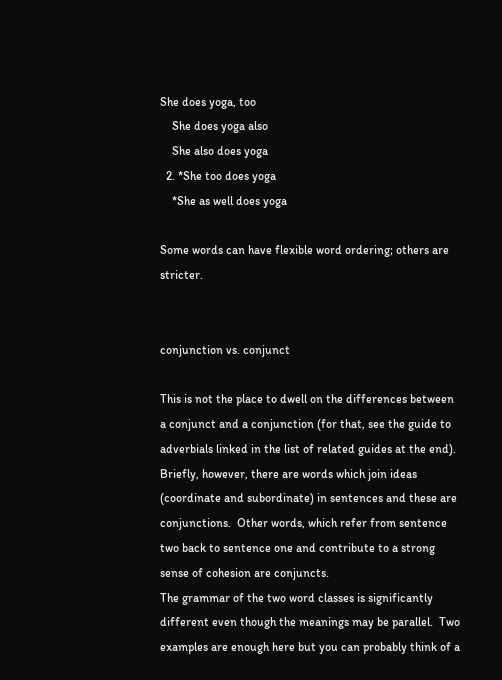She does yoga, too
    She does yoga also
    She also does yoga
  2. *She too does yoga
    *She as well does yoga

Some words can have flexible word ordering; others are stricter.


conjunction vs. conjunct

This is not the place to dwell on the differences between a conjunct and a conjunction (for that, see the guide to adverbials linked in the list of related guides at the end).  Briefly, however, there are words which join ideas (coordinate and subordinate) in sentences and these are conjunctions.  Other words, which refer from sentence two back to sentence one and contribute to a strong sense of cohesion are conjuncts.
The grammar of the two word classes is significantly different even though the meanings may be parallel.  Two examples are enough here but you can probably think of a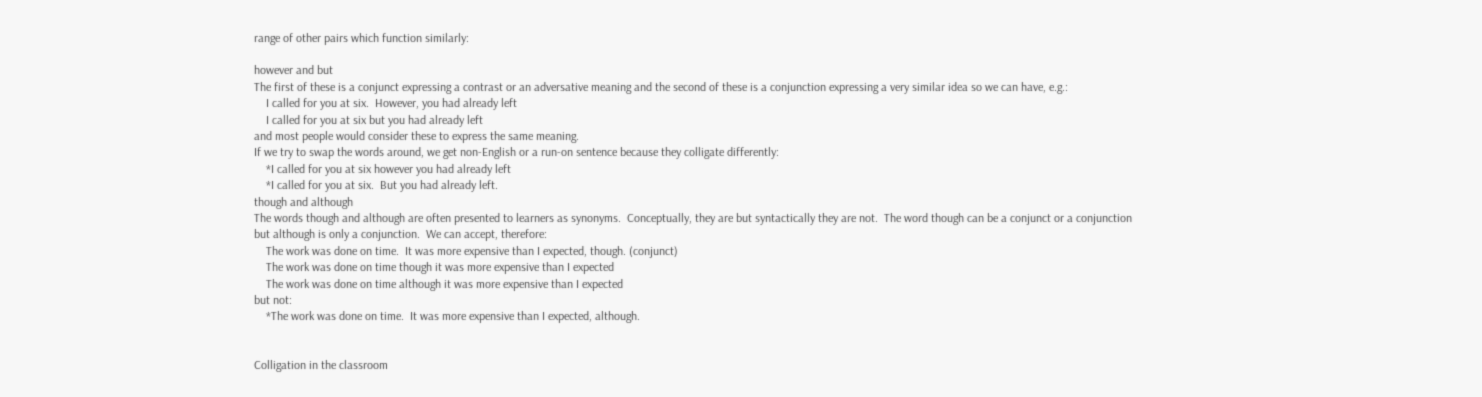range of other pairs which function similarly:

however and but
The first of these is a conjunct expressing a contrast or an adversative meaning and the second of these is a conjunction expressing a very similar idea so we can have, e.g.:
    I called for you at six.  However, you had already left
    I called for you at six but you had already left
and most people would consider these to express the same meaning.
If we try to swap the words around, we get non-English or a run-on sentence because they colligate differently:
    *I called for you at six however you had already left
    *I called for you at six.  But you had already left.
though and although
The words though and although are often presented to learners as synonyms.  Conceptually, they are but syntactically they are not.  The word though can be a conjunct or a conjunction but although is only a conjunction.  We can accept, therefore:
    The work was done on time.  It was more expensive than I expected, though. (conjunct)
    The work was done on time though it was more expensive than I expected
    The work was done on time although it was more expensive than I expected
but not:
    *The work was done on time.  It was more expensive than I expected, although.


Colligation in the classroom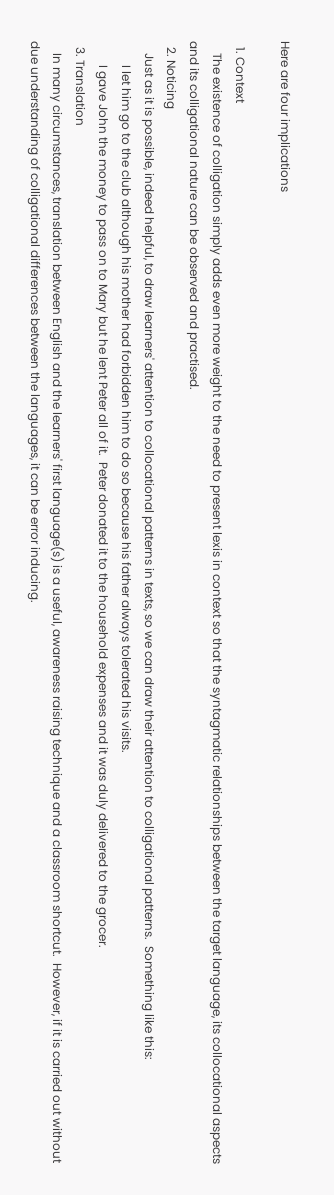Here are four implications

  1. Context
    The existence of colligation simply adds even more weight to the need to present lexis in context so that the syntagmatic relationships between the target language, its collocational aspects and its colligational nature can be observed and practised.
  2. Noticing
    Just as it is possible, indeed helpful, to draw learners' attention to collocational patterns in texts, so we can draw their attention to colligational patterns.  Something like this:
        I let him go to the club although his mother had forbidden him to do so because his father always tolerated his visits.
        I gave John the money to pass on to Mary but he lent Peter all of it.  Peter donated it to the household expenses and it was duly delivered to the grocer.
  3. Translation
    In many circumstances, translation between English and the learners' first language(s) is a useful, awareness raising technique and a classroom shortcut.  However, if it is carried out without due understanding of colligational differences between the languages, it can be error inducing.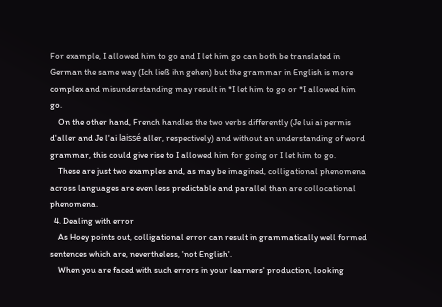For example, I allowed him to go and I let him go can both be translated in German the same way (Ich ließ ihn gehen) but the grammar in English is more complex and misunderstanding may result in *I let him to go or *I allowed him go.
    On the other hand, French handles the two verbs differently (Je lui ai permis d'aller and Je l'ai laissé aller, respectively) and without an understanding of word grammar, this could give rise to I allowed him for going or I let him to go.
    These are just two examples and, as may be imagined, colligational phenomena across languages are even less predictable and parallel than are collocational phenomena.
  4. Dealing with error
    As Hoey points out, colligational error can result in grammatically well formed sentences which are, nevertheless, 'not English'.
    When you are faced with such errors in your learners' production, looking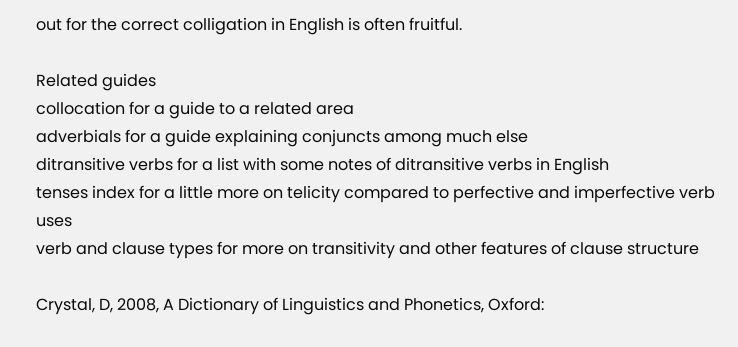out for the correct colligation in English is often fruitful.

Related guides
collocation for a guide to a related area
adverbials for a guide explaining conjuncts among much else
ditransitive verbs for a list with some notes of ditransitive verbs in English
tenses index for a little more on telicity compared to perfective and imperfective verb uses
verb and clause types for more on transitivity and other features of clause structure

Crystal, D, 2008, A Dictionary of Linguistics and Phonetics, Oxford: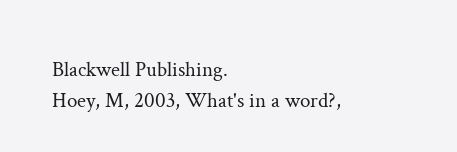Blackwell Publishing.
Hoey, M, 2003, What's in a word?,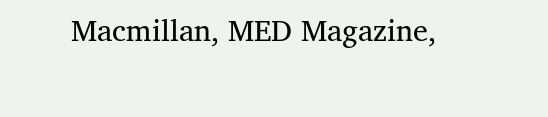Macmillan, MED Magazine,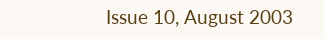Issue 10, August 2003